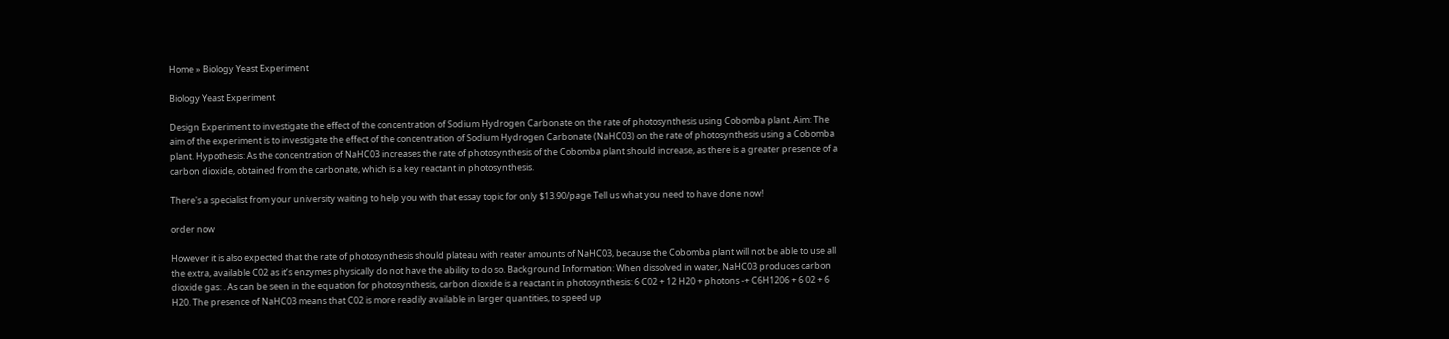Home » Biology Yeast Experiment

Biology Yeast Experiment

Design Experiment to investigate the effect of the concentration of Sodium Hydrogen Carbonate on the rate of photosynthesis using Cobomba plant. Aim: The aim of the experiment is to investigate the effect of the concentration of Sodium Hydrogen Carbonate (NaHC03) on the rate of photosynthesis using a Cobomba plant. Hypothesis: As the concentration of NaHC03 increases the rate of photosynthesis of the Cobomba plant should increase, as there is a greater presence of a carbon dioxide, obtained from the carbonate, which is a key reactant in photosynthesis.

There's a specialist from your university waiting to help you with that essay topic for only $13.90/page Tell us what you need to have done now!

order now

However it is also expected that the rate of photosynthesis should plateau with reater amounts of NaHC03, because the Cobomba plant will not be able to use all the extra, available C02 as it’s enzymes physically do not have the ability to do so. Background Information: When dissolved in water, NaHC03 produces carbon dioxide gas: . As can be seen in the equation for photosynthesis, carbon dioxide is a reactant in photosynthesis: 6 C02 + 12 H20 + photons -+ C6H1206 + 6 02 + 6 H20. The presence of NaHC03 means that C02 is more readily available in larger quantities, to speed up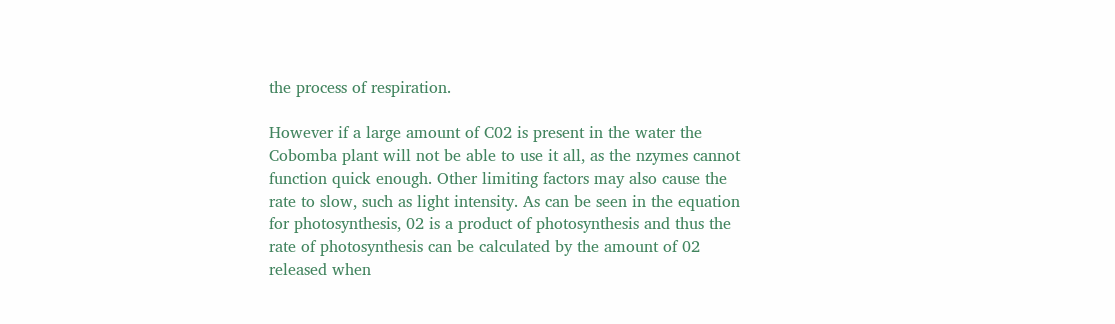the process of respiration.

However if a large amount of C02 is present in the water the Cobomba plant will not be able to use it all, as the nzymes cannot function quick enough. Other limiting factors may also cause the rate to slow, such as light intensity. As can be seen in the equation for photosynthesis, 02 is a product of photosynthesis and thus the rate of photosynthesis can be calculated by the amount of 02 released when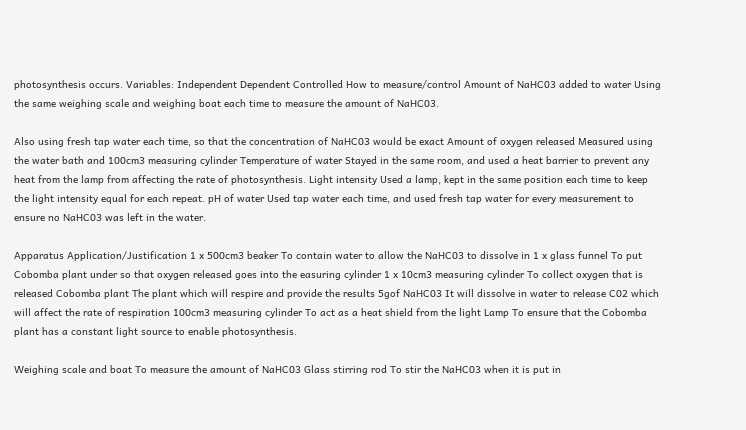photosynthesis occurs. Variables: Independent Dependent Controlled How to measure/control Amount of NaHC03 added to water Using the same weighing scale and weighing boat each time to measure the amount of NaHC03.

Also using fresh tap water each time, so that the concentration of NaHC03 would be exact Amount of oxygen released Measured using the water bath and 100cm3 measuring cylinder Temperature of water Stayed in the same room, and used a heat barrier to prevent any heat from the lamp from affecting the rate of photosynthesis. Light intensity Used a lamp, kept in the same position each time to keep the light intensity equal for each repeat. pH of water Used tap water each time, and used fresh tap water for every measurement to ensure no NaHC03 was left in the water.

Apparatus Application/Justification 1 x 500cm3 beaker To contain water to allow the NaHC03 to dissolve in 1 x glass funnel To put Cobomba plant under so that oxygen released goes into the easuring cylinder 1 x 10cm3 measuring cylinder To collect oxygen that is released Cobomba plant The plant which will respire and provide the results 5gof NaHC03 It will dissolve in water to release C02 which will affect the rate of respiration 100cm3 measuring cylinder To act as a heat shield from the light Lamp To ensure that the Cobomba plant has a constant light source to enable photosynthesis.

Weighing scale and boat To measure the amount of NaHC03 Glass stirring rod To stir the NaHC03 when it is put in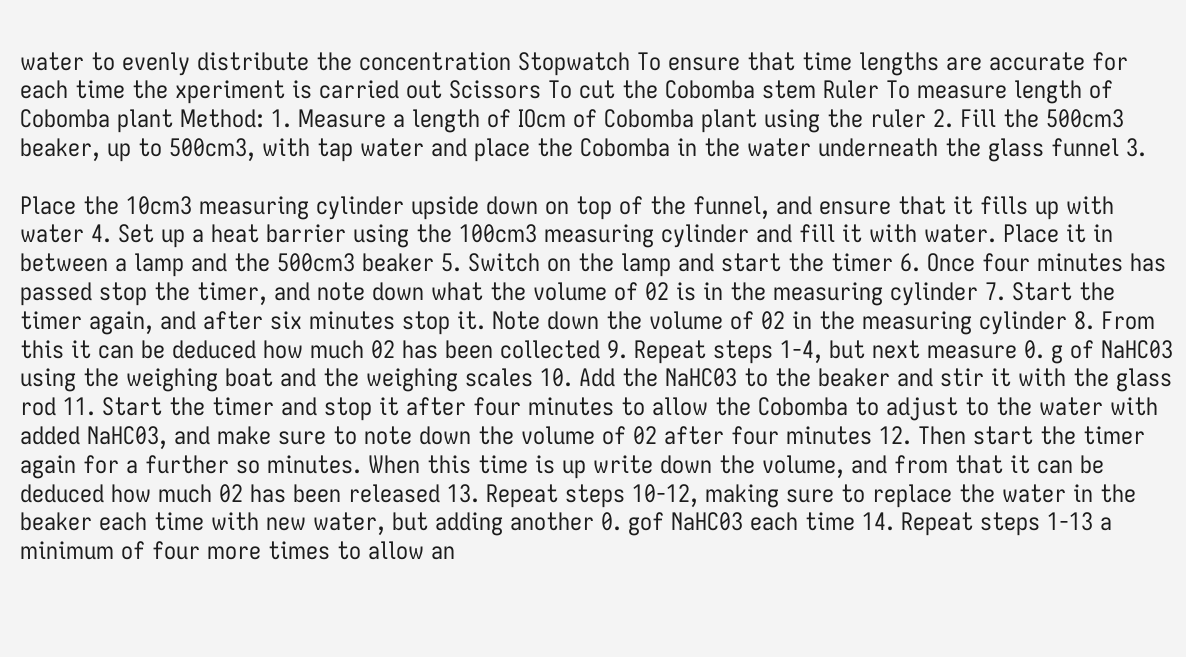water to evenly distribute the concentration Stopwatch To ensure that time lengths are accurate for each time the xperiment is carried out Scissors To cut the Cobomba stem Ruler To measure length of Cobomba plant Method: 1. Measure a length of IOcm of Cobomba plant using the ruler 2. Fill the 500cm3 beaker, up to 500cm3, with tap water and place the Cobomba in the water underneath the glass funnel 3.

Place the 10cm3 measuring cylinder upside down on top of the funnel, and ensure that it fills up with water 4. Set up a heat barrier using the 100cm3 measuring cylinder and fill it with water. Place it in between a lamp and the 500cm3 beaker 5. Switch on the lamp and start the timer 6. Once four minutes has passed stop the timer, and note down what the volume of 02 is in the measuring cylinder 7. Start the timer again, and after six minutes stop it. Note down the volume of 02 in the measuring cylinder 8. From this it can be deduced how much 02 has been collected 9. Repeat steps 1-4, but next measure 0. g of NaHC03 using the weighing boat and the weighing scales 10. Add the NaHC03 to the beaker and stir it with the glass rod 11. Start the timer and stop it after four minutes to allow the Cobomba to adjust to the water with added NaHC03, and make sure to note down the volume of 02 after four minutes 12. Then start the timer again for a further so minutes. When this time is up write down the volume, and from that it can be deduced how much 02 has been released 13. Repeat steps 10-12, making sure to replace the water in the beaker each time with new water, but adding another 0. gof NaHC03 each time 14. Repeat steps 1-13 a minimum of four more times to allow an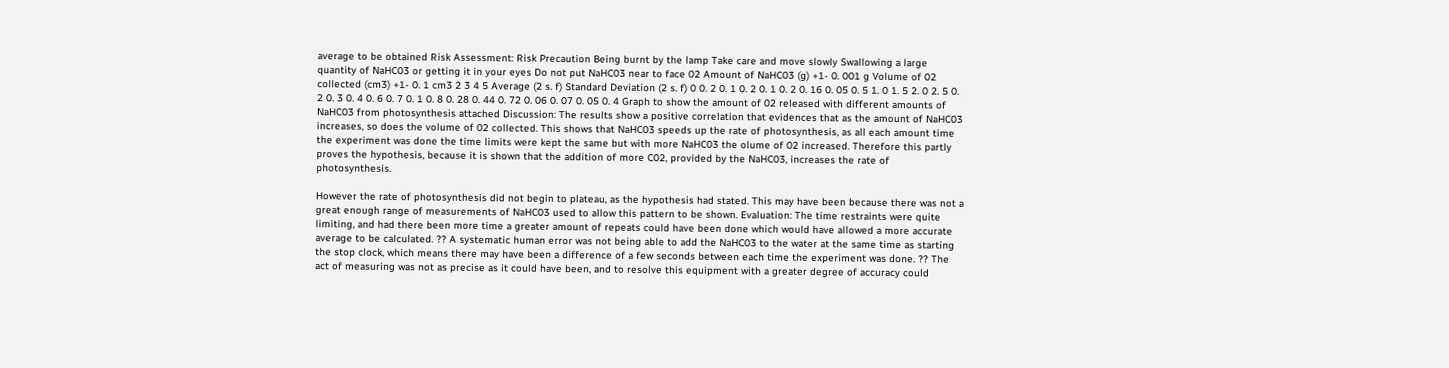average to be obtained Risk Assessment: Risk Precaution Being burnt by the lamp Take care and move slowly Swallowing a large quantity of NaHC03 or getting it in your eyes Do not put NaHC03 near to face 02 Amount of NaHC03 (g) +1- 0. 001 g Volume of 02 collected (cm3) +1- 0. 1 cm3 2 3 4 5 Average (2 s. f) Standard Deviation (2 s. f) 0 0. 2 0. 1 0. 2 0. 1 0. 2 0. 16 0. 05 0. 5 1. 0 1. 5 2. 0 2. 5 0. 2 0. 3 0. 4 0. 6 0. 7 0. 1 0. 8 0. 28 0. 44 0. 72 0. 06 0. 07 0. 05 0. 4 Graph to show the amount of 02 released with different amounts of NaHC03 from photosynthesis attached Discussion: The results show a positive correlation that evidences that as the amount of NaHC03 increases, so does the volume of 02 collected. This shows that NaHC03 speeds up the rate of photosynthesis, as all each amount time the experiment was done the time limits were kept the same but with more NaHC03 the olume of 02 increased. Therefore this partly proves the hypothesis, because it is shown that the addition of more C02, provided by the NaHC03, increases the rate of photosynthesis.

However the rate of photosynthesis did not begin to plateau, as the hypothesis had stated. This may have been because there was not a great enough range of measurements of NaHC03 used to allow this pattern to be shown. Evaluation: The time restraints were quite limiting, and had there been more time a greater amount of repeats could have been done which would have allowed a more accurate average to be calculated. ?? A systematic human error was not being able to add the NaHC03 to the water at the same time as starting the stop clock, which means there may have been a difference of a few seconds between each time the experiment was done. ?? The act of measuring was not as precise as it could have been, and to resolve this equipment with a greater degree of accuracy could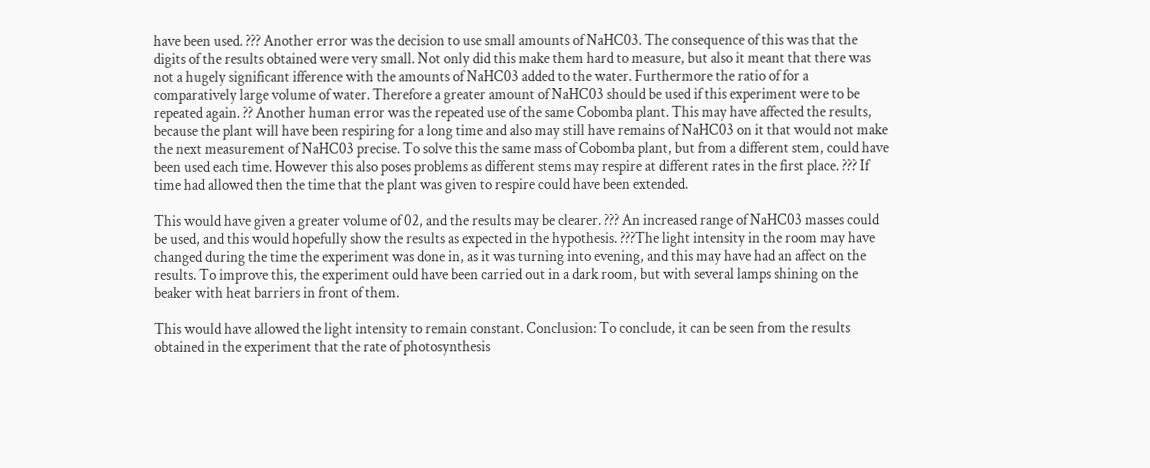have been used. ??? Another error was the decision to use small amounts of NaHC03. The consequence of this was that the digits of the results obtained were very small. Not only did this make them hard to measure, but also it meant that there was not a hugely significant ifference with the amounts of NaHC03 added to the water. Furthermore the ratio of for a comparatively large volume of water. Therefore a greater amount of NaHC03 should be used if this experiment were to be repeated again. ?? Another human error was the repeated use of the same Cobomba plant. This may have affected the results, because the plant will have been respiring for a long time and also may still have remains of NaHC03 on it that would not make the next measurement of NaHC03 precise. To solve this the same mass of Cobomba plant, but from a different stem, could have been used each time. However this also poses problems as different stems may respire at different rates in the first place. ??? If time had allowed then the time that the plant was given to respire could have been extended.

This would have given a greater volume of 02, and the results may be clearer. ??? An increased range of NaHC03 masses could be used, and this would hopefully show the results as expected in the hypothesis. ???The light intensity in the room may have changed during the time the experiment was done in, as it was turning into evening, and this may have had an affect on the results. To improve this, the experiment ould have been carried out in a dark room, but with several lamps shining on the beaker with heat barriers in front of them.

This would have allowed the light intensity to remain constant. Conclusion: To conclude, it can be seen from the results obtained in the experiment that the rate of photosynthesis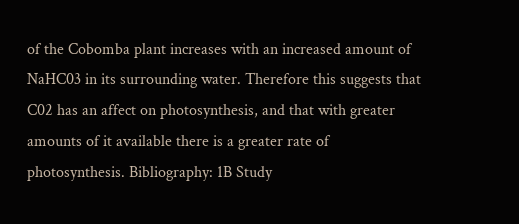of the Cobomba plant increases with an increased amount of NaHC03 in its surrounding water. Therefore this suggests that C02 has an affect on photosynthesis, and that with greater amounts of it available there is a greater rate of photosynthesis. Bibliography: 1B Study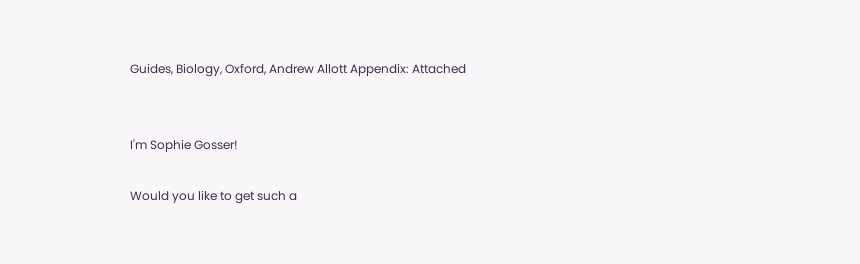Guides, Biology, Oxford, Andrew Allott Appendix: Attached


I'm Sophie Gosser!

Would you like to get such a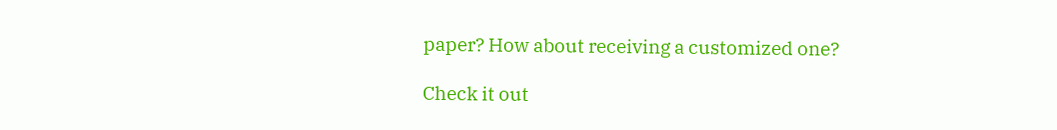paper? How about receiving a customized one?

Check it out